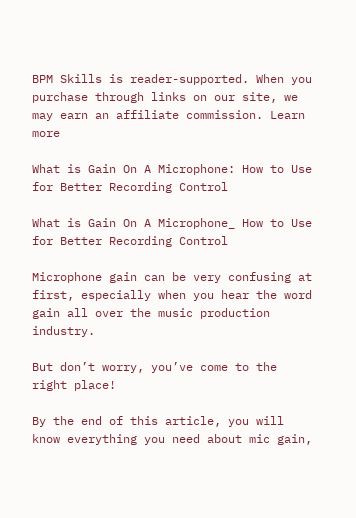BPM Skills is reader-supported. When you purchase through links on our site, we may earn an affiliate commission. Learn more

What is Gain On A Microphone: How to Use for Better Recording Control

What is Gain On A Microphone_ How to Use for Better Recording Control

Microphone gain can be very confusing at first, especially when you hear the word gain all over the music production industry.

But don’t worry, you’ve come to the right place!

By the end of this article, you will know everything you need about mic gain,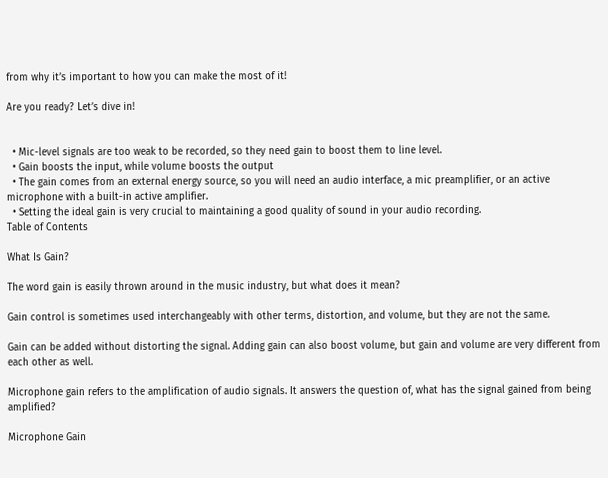from why it’s important to how you can make the most of it!

Are you ready? Let’s dive in!


  • Mic-level signals are too weak to be recorded, so they need gain to boost them to line level.
  • Gain boosts the input, while volume boosts the output
  • The gain comes from an external energy source, so you will need an audio interface, a mic preamplifier, or an active microphone with a built-in active amplifier.
  • Setting the ideal gain is very crucial to maintaining a good quality of sound in your audio recording.
Table of Contents

What Is Gain?

The word gain is easily thrown around in the music industry, but what does it mean?

Gain control is sometimes used interchangeably with other terms, distortion, and volume, but they are not the same.

Gain can be added without distorting the signal. Adding gain can also boost volume, but gain and volume are very different from each other as well.

Microphone gain refers to the amplification of audio signals. It answers the question of, what has the signal gained from being amplified?

Microphone Gain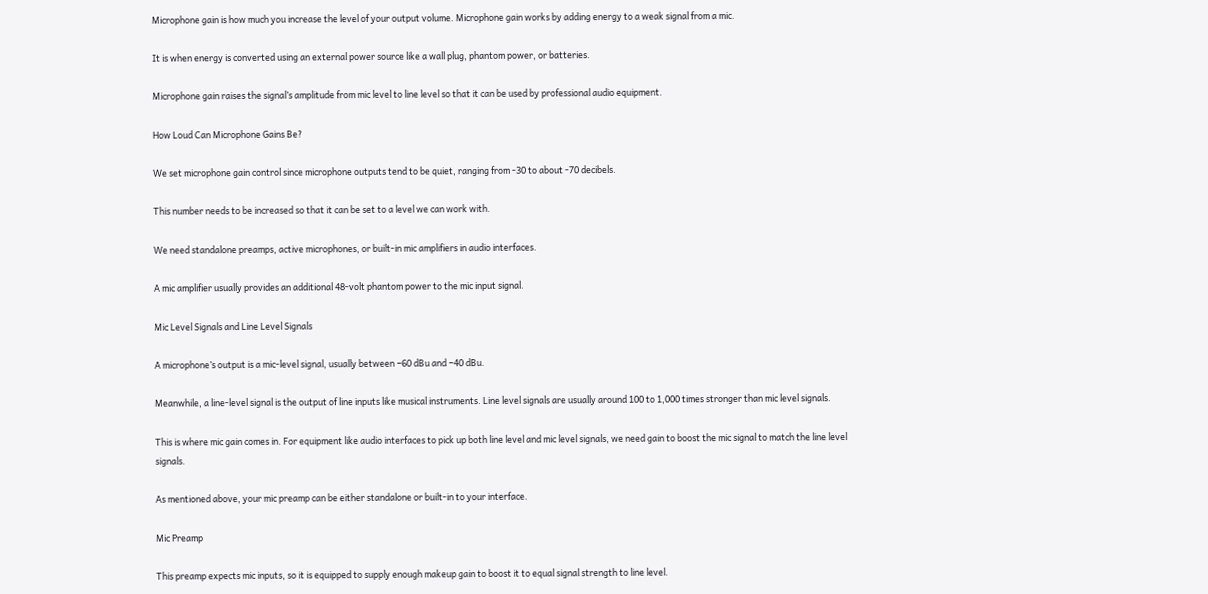Microphone gain is how much you increase the level of your output volume. Microphone gain works by adding energy to a weak signal from a mic.

It is when energy is converted using an external power source like a wall plug, phantom power, or batteries.

Microphone gain raises the signal’s amplitude from mic level to line level so that it can be used by professional audio equipment.

How Loud Can Microphone Gains Be?

We set microphone gain control since microphone outputs tend to be quiet, ranging from -30 to about -70 decibels.

This number needs to be increased so that it can be set to a level we can work with.

We need standalone preamps, active microphones, or built-in mic amplifiers in audio interfaces.

A mic amplifier usually provides an additional 48-volt phantom power to the mic input signal.

Mic Level Signals and Line Level Signals

A microphone’s output is a mic-level signal, usually between −60 dBu and −40 dBu.

Meanwhile, a line-level signal is the output of line inputs like musical instruments. Line level signals are usually around 100 to 1,000 times stronger than mic level signals.

This is where mic gain comes in. For equipment like audio interfaces to pick up both line level and mic level signals, we need gain to boost the mic signal to match the line level signals.

As mentioned above, your mic preamp can be either standalone or built-in to your interface.

Mic Preamp

This preamp expects mic inputs, so it is equipped to supply enough makeup gain to boost it to equal signal strength to line level.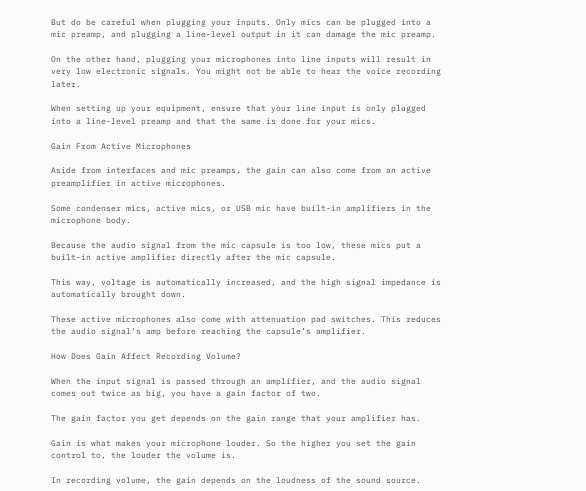But do be careful when plugging your inputs. Only mics can be plugged into a mic preamp, and plugging a line-level output in it can damage the mic preamp.

On the other hand, plugging your microphones into line inputs will result in very low electronic signals. You might not be able to hear the voice recording later.

When setting up your equipment, ensure that your line input is only plugged into a line-level preamp and that the same is done for your mics.

Gain From Active Microphones

Aside from interfaces and mic preamps, the gain can also come from an active preamplifier in active microphones.

Some condenser mics, active mics, or USB mic have built-in amplifiers in the microphone body.

Because the audio signal from the mic capsule is too low, these mics put a built-in active amplifier directly after the mic capsule.

This way, voltage is automatically increased, and the high signal impedance is automatically brought down.

These active microphones also come with attenuation pad switches. This reduces the audio signal’s amp before reaching the capsule’s amplifier.

How Does Gain Affect Recording Volume?

When the input signal is passed through an amplifier, and the audio signal comes out twice as big, you have a gain factor of two.

The gain factor you get depends on the gain range that your amplifier has.

Gain is what makes your microphone louder. So the higher you set the gain control to, the louder the volume is.

In recording volume, the gain depends on the loudness of the sound source.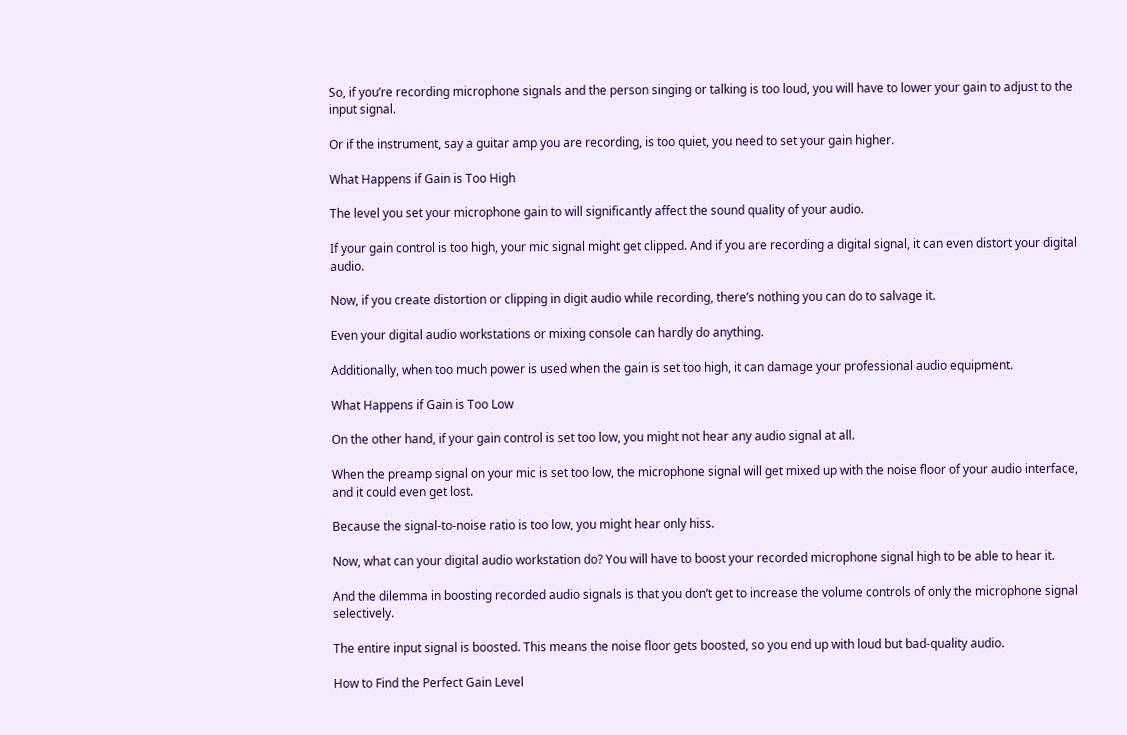So, if you’re recording microphone signals and the person singing or talking is too loud, you will have to lower your gain to adjust to the input signal.

Or if the instrument, say a guitar amp you are recording, is too quiet, you need to set your gain higher.

What Happens if Gain is Too High

The level you set your microphone gain to will significantly affect the sound quality of your audio.

If your gain control is too high, your mic signal might get clipped. And if you are recording a digital signal, it can even distort your digital audio.

Now, if you create distortion or clipping in digit audio while recording, there’s nothing you can do to salvage it.

Even your digital audio workstations or mixing console can hardly do anything.

Additionally, when too much power is used when the gain is set too high, it can damage your professional audio equipment.

What Happens if Gain is Too Low

On the other hand, if your gain control is set too low, you might not hear any audio signal at all.

When the preamp signal on your mic is set too low, the microphone signal will get mixed up with the noise floor of your audio interface, and it could even get lost.

Because the signal-to-noise ratio is too low, you might hear only hiss.

Now, what can your digital audio workstation do? You will have to boost your recorded microphone signal high to be able to hear it.

And the dilemma in boosting recorded audio signals is that you don’t get to increase the volume controls of only the microphone signal selectively.

The entire input signal is boosted. This means the noise floor gets boosted, so you end up with loud but bad-quality audio.

How to Find the Perfect Gain Level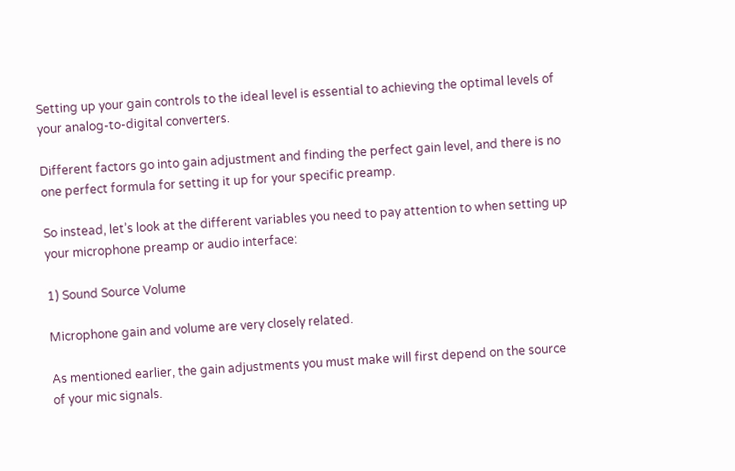Setting up your gain controls to the ideal level is essential to achieving the optimal levels of your analog-to-digital converters.

Different factors go into gain adjustment and finding the perfect gain level, and there is no one perfect formula for setting it up for your specific preamp.

So instead, let’s look at the different variables you need to pay attention to when setting up your microphone preamp or audio interface:

1) Sound Source Volume

Microphone gain and volume are very closely related.

As mentioned earlier, the gain adjustments you must make will first depend on the source of your mic signals.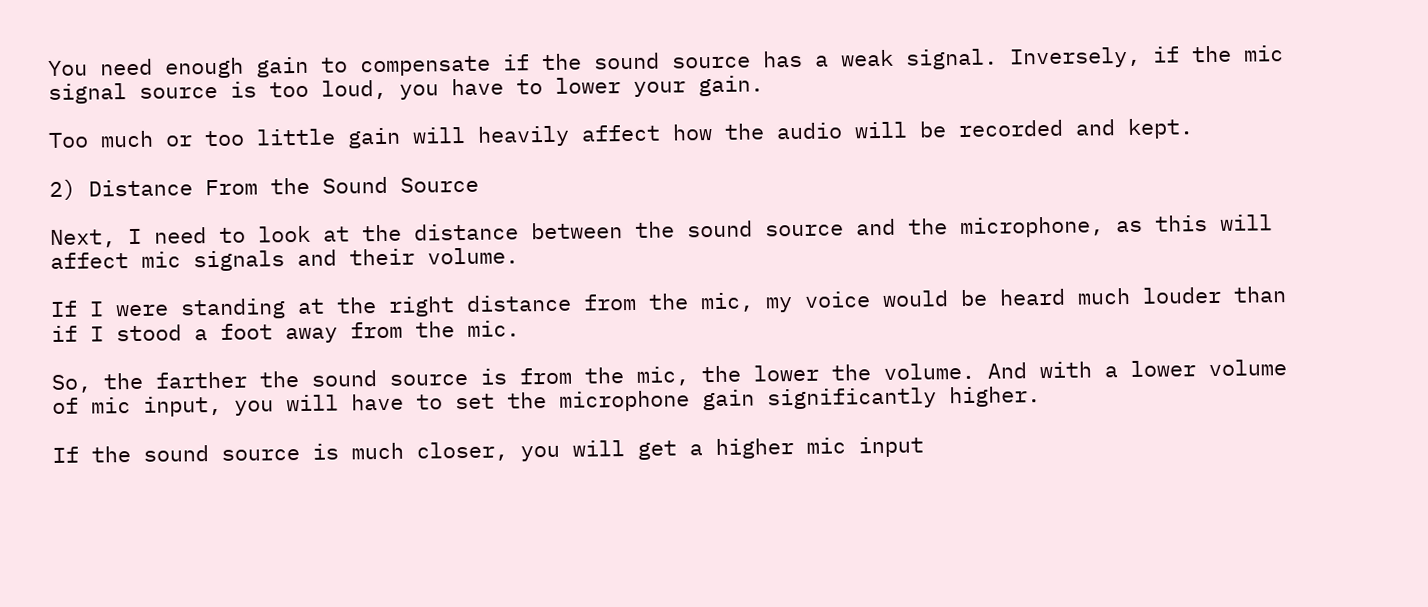You need enough gain to compensate if the sound source has a weak signal. Inversely, if the mic signal source is too loud, you have to lower your gain.

Too much or too little gain will heavily affect how the audio will be recorded and kept.

2) Distance From the Sound Source

Next, I need to look at the distance between the sound source and the microphone, as this will affect mic signals and their volume.

If I were standing at the right distance from the mic, my voice would be heard much louder than if I stood a foot away from the mic.

So, the farther the sound source is from the mic, the lower the volume. And with a lower volume of mic input, you will have to set the microphone gain significantly higher.

If the sound source is much closer, you will get a higher mic input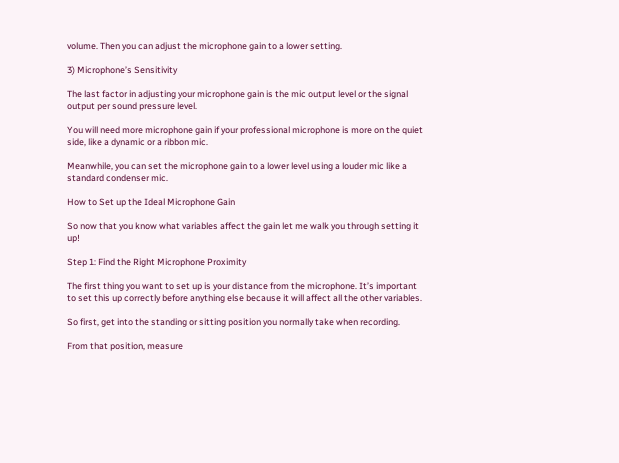volume. Then you can adjust the microphone gain to a lower setting.

3) Microphone’s Sensitivity

The last factor in adjusting your microphone gain is the mic output level or the signal output per sound pressure level.

You will need more microphone gain if your professional microphone is more on the quiet side, like a dynamic or a ribbon mic.

Meanwhile, you can set the microphone gain to a lower level using a louder mic like a standard condenser mic.

How to Set up the Ideal Microphone Gain

So now that you know what variables affect the gain let me walk you through setting it up!

Step 1: Find the Right Microphone Proximity

The first thing you want to set up is your distance from the microphone. It’s important to set this up correctly before anything else because it will affect all the other variables.

So first, get into the standing or sitting position you normally take when recording.

From that position, measure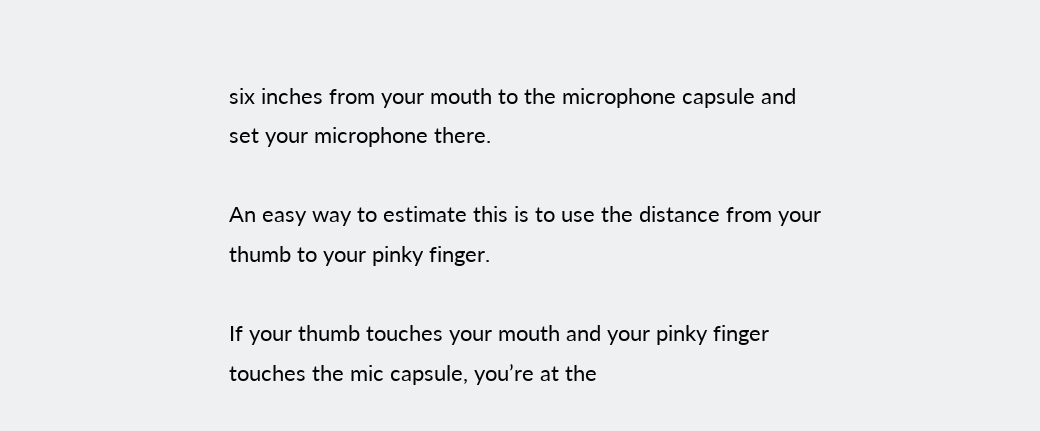six inches from your mouth to the microphone capsule and set your microphone there.

An easy way to estimate this is to use the distance from your thumb to your pinky finger.

If your thumb touches your mouth and your pinky finger touches the mic capsule, you’re at the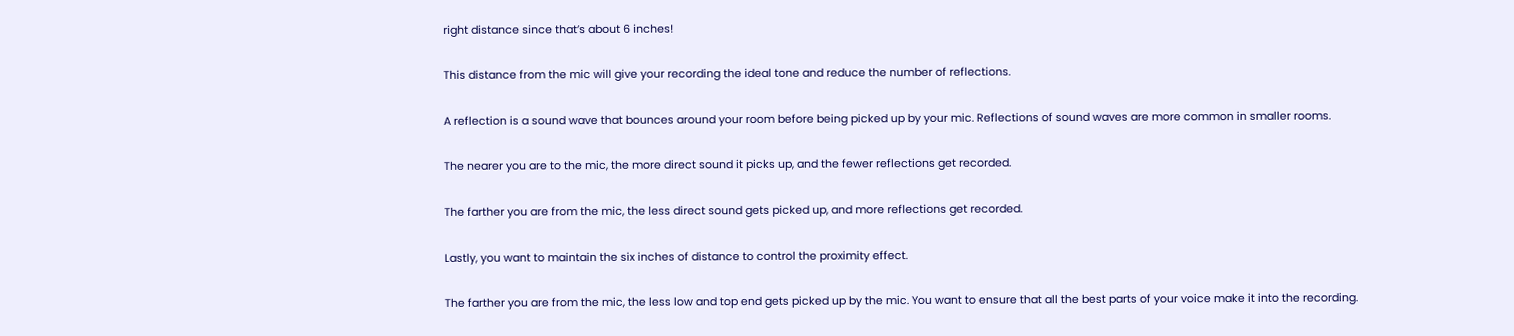right distance since that’s about 6 inches!

This distance from the mic will give your recording the ideal tone and reduce the number of reflections.

A reflection is a sound wave that bounces around your room before being picked up by your mic. Reflections of sound waves are more common in smaller rooms.

The nearer you are to the mic, the more direct sound it picks up, and the fewer reflections get recorded.

The farther you are from the mic, the less direct sound gets picked up, and more reflections get recorded.

Lastly, you want to maintain the six inches of distance to control the proximity effect.

The farther you are from the mic, the less low and top end gets picked up by the mic. You want to ensure that all the best parts of your voice make it into the recording.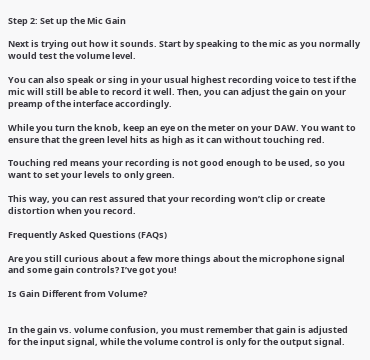Step 2: Set up the Mic Gain

Next is trying out how it sounds. Start by speaking to the mic as you normally would test the volume level.

You can also speak or sing in your usual highest recording voice to test if the mic will still be able to record it well. Then, you can adjust the gain on your preamp of the interface accordingly.

While you turn the knob, keep an eye on the meter on your DAW. You want to ensure that the green level hits as high as it can without touching red.

Touching red means your recording is not good enough to be used, so you want to set your levels to only green.

This way, you can rest assured that your recording won’t clip or create distortion when you record.

Frequently Asked Questions (FAQs)

Are you still curious about a few more things about the microphone signal and some gain controls? I’ve got you!

Is Gain Different from Volume?


In the gain vs. volume confusion, you must remember that gain is adjusted for the input signal, while the volume control is only for the output signal.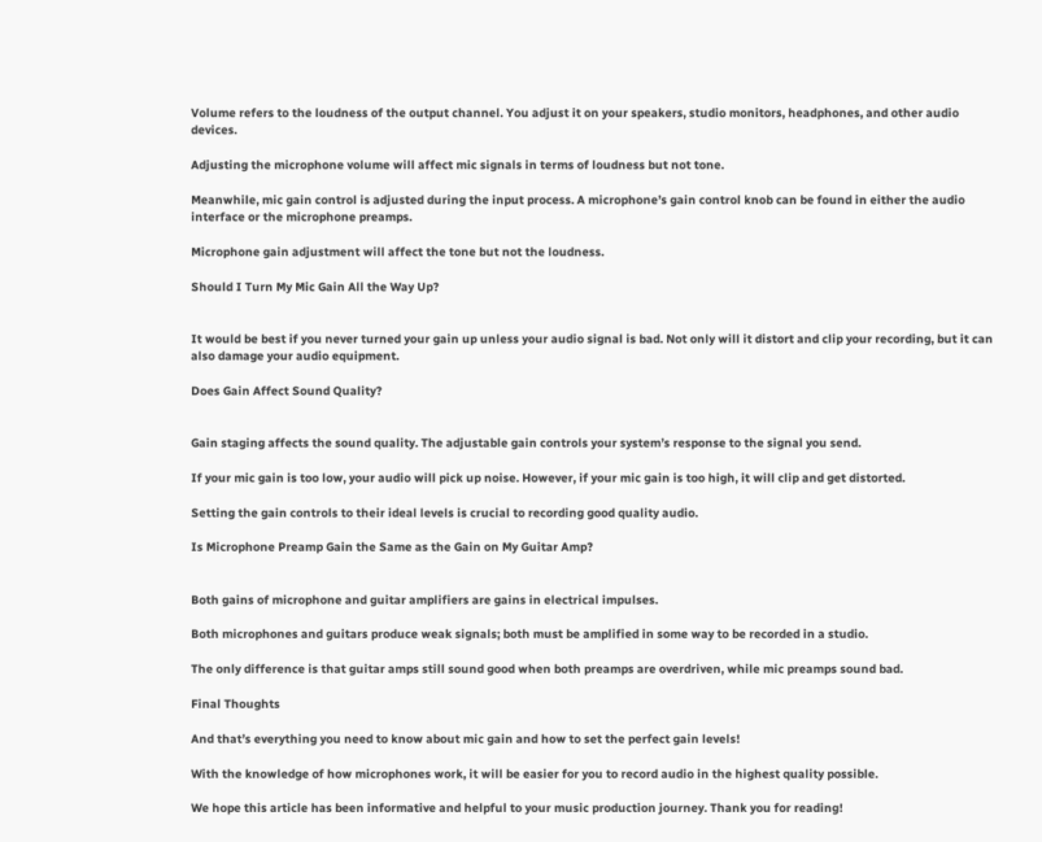Volume refers to the loudness of the output channel. You adjust it on your speakers, studio monitors, headphones, and other audio devices.

Adjusting the microphone volume will affect mic signals in terms of loudness but not tone.

Meanwhile, mic gain control is adjusted during the input process. A microphone’s gain control knob can be found in either the audio interface or the microphone preamps.

Microphone gain adjustment will affect the tone but not the loudness.

Should I Turn My Mic Gain All the Way Up?


It would be best if you never turned your gain up unless your audio signal is bad. Not only will it distort and clip your recording, but it can also damage your audio equipment.

Does Gain Affect Sound Quality?


Gain staging affects the sound quality. The adjustable gain controls your system’s response to the signal you send.

If your mic gain is too low, your audio will pick up noise. However, if your mic gain is too high, it will clip and get distorted.

Setting the gain controls to their ideal levels is crucial to recording good quality audio.

Is Microphone Preamp Gain the Same as the Gain on My Guitar Amp?


Both gains of microphone and guitar amplifiers are gains in electrical impulses.

Both microphones and guitars produce weak signals; both must be amplified in some way to be recorded in a studio.

The only difference is that guitar amps still sound good when both preamps are overdriven, while mic preamps sound bad.

Final Thoughts

And that’s everything you need to know about mic gain and how to set the perfect gain levels!

With the knowledge of how microphones work, it will be easier for you to record audio in the highest quality possible.

We hope this article has been informative and helpful to your music production journey. Thank you for reading!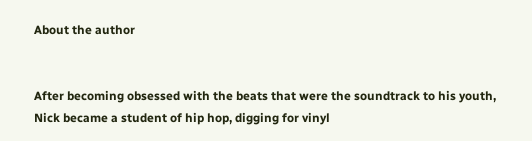About the author


After becoming obsessed with the beats that were the soundtrack to his youth, Nick became a student of hip hop, digging for vinyl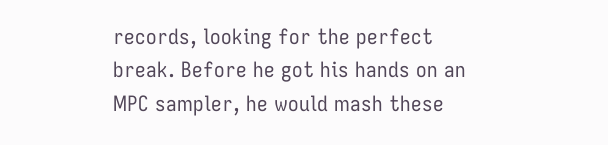records, looking for the perfect break. Before he got his hands on an MPC sampler, he would mash these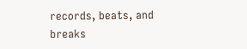records, beats, and breaks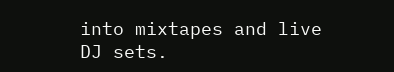into mixtapes and live DJ sets.